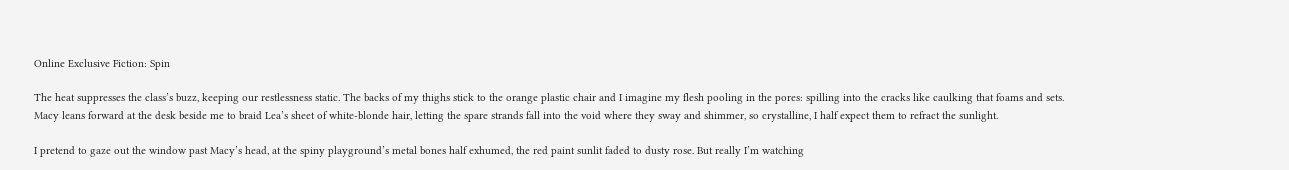Online Exclusive Fiction: Spin

The heat suppresses the class’s buzz, keeping our restlessness static. The backs of my thighs stick to the orange plastic chair and I imagine my flesh pooling in the pores: spilling into the cracks like caulking that foams and sets. Macy leans forward at the desk beside me to braid Lea’s sheet of white-blonde hair, letting the spare strands fall into the void where they sway and shimmer, so crystalline, I half expect them to refract the sunlight.

I pretend to gaze out the window past Macy’s head, at the spiny playground’s metal bones half exhumed, the red paint sunlit faded to dusty rose. But really I’m watching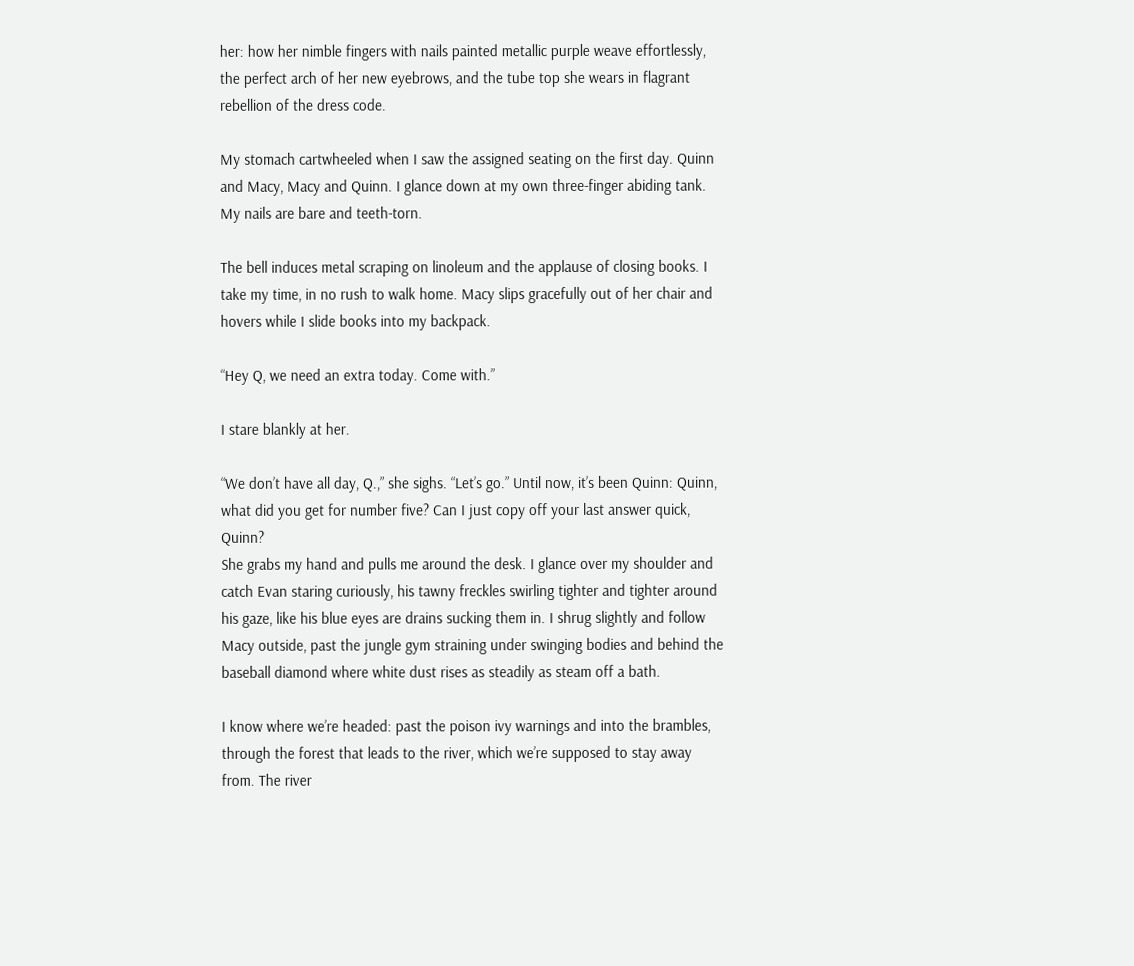her: how her nimble fingers with nails painted metallic purple weave effortlessly, the perfect arch of her new eyebrows, and the tube top she wears in flagrant rebellion of the dress code.

My stomach cartwheeled when I saw the assigned seating on the first day. Quinn and Macy, Macy and Quinn. I glance down at my own three-finger abiding tank. My nails are bare and teeth-torn.

The bell induces metal scraping on linoleum and the applause of closing books. I take my time, in no rush to walk home. Macy slips gracefully out of her chair and hovers while I slide books into my backpack.

“Hey Q, we need an extra today. Come with.”

I stare blankly at her.

“We don’t have all day, Q.,” she sighs. “Let’s go.” Until now, it’s been Quinn: Quinn, what did you get for number five? Can I just copy off your last answer quick, Quinn?
She grabs my hand and pulls me around the desk. I glance over my shoulder and catch Evan staring curiously, his tawny freckles swirling tighter and tighter around his gaze, like his blue eyes are drains sucking them in. I shrug slightly and follow Macy outside, past the jungle gym straining under swinging bodies and behind the baseball diamond where white dust rises as steadily as steam off a bath.

I know where we’re headed: past the poison ivy warnings and into the brambles, through the forest that leads to the river, which we’re supposed to stay away from. The river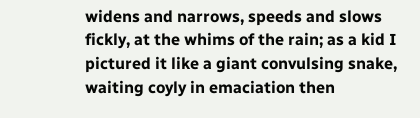widens and narrows, speeds and slows fickly, at the whims of the rain; as a kid I pictured it like a giant convulsing snake, waiting coyly in emaciation then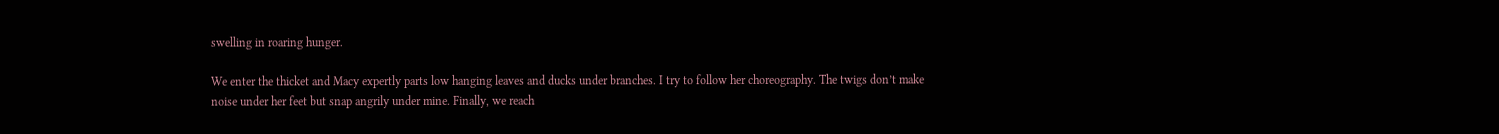swelling in roaring hunger.

We enter the thicket and Macy expertly parts low hanging leaves and ducks under branches. I try to follow her choreography. The twigs don’t make noise under her feet but snap angrily under mine. Finally, we reach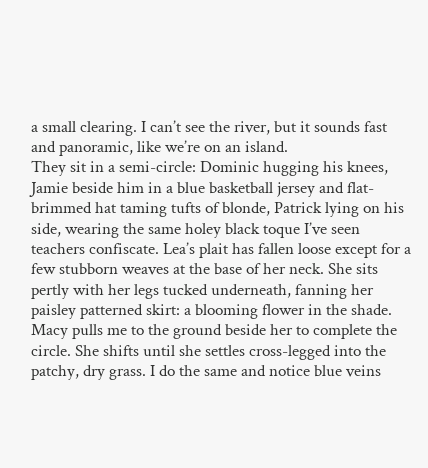a small clearing. I can’t see the river, but it sounds fast and panoramic, like we’re on an island.
They sit in a semi-circle: Dominic hugging his knees, Jamie beside him in a blue basketball jersey and flat-brimmed hat taming tufts of blonde, Patrick lying on his side, wearing the same holey black toque I’ve seen teachers confiscate. Lea’s plait has fallen loose except for a few stubborn weaves at the base of her neck. She sits pertly with her legs tucked underneath, fanning her paisley patterned skirt: a blooming flower in the shade.
Macy pulls me to the ground beside her to complete the circle. She shifts until she settles cross-legged into the patchy, dry grass. I do the same and notice blue veins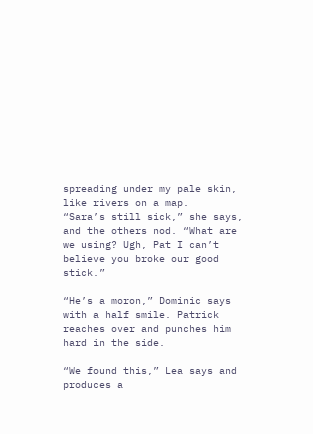spreading under my pale skin, like rivers on a map.
“Sara’s still sick,” she says, and the others nod. “What are we using? Ugh, Pat I can’t believe you broke our good stick.”

“He’s a moron,” Dominic says with a half smile. Patrick reaches over and punches him hard in the side.

“We found this,” Lea says and produces a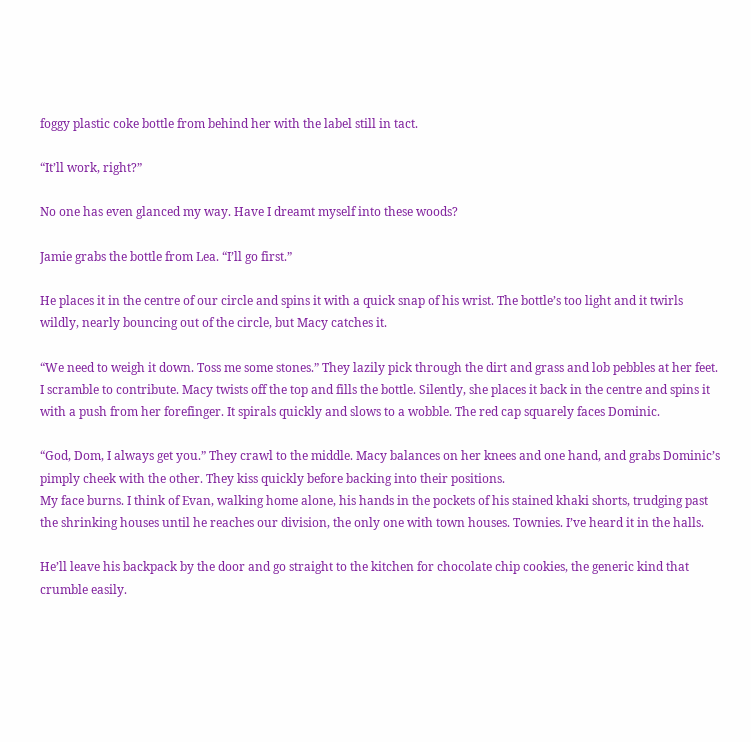foggy plastic coke bottle from behind her with the label still in tact.

“It’ll work, right?”

No one has even glanced my way. Have I dreamt myself into these woods?

Jamie grabs the bottle from Lea. “I’ll go first.”

He places it in the centre of our circle and spins it with a quick snap of his wrist. The bottle’s too light and it twirls wildly, nearly bouncing out of the circle, but Macy catches it.

“We need to weigh it down. Toss me some stones.” They lazily pick through the dirt and grass and lob pebbles at her feet. I scramble to contribute. Macy twists off the top and fills the bottle. Silently, she places it back in the centre and spins it with a push from her forefinger. It spirals quickly and slows to a wobble. The red cap squarely faces Dominic.

“God, Dom, I always get you.” They crawl to the middle. Macy balances on her knees and one hand, and grabs Dominic’s pimply cheek with the other. They kiss quickly before backing into their positions.
My face burns. I think of Evan, walking home alone, his hands in the pockets of his stained khaki shorts, trudging past the shrinking houses until he reaches our division, the only one with town houses. Townies. I’ve heard it in the halls.

He’ll leave his backpack by the door and go straight to the kitchen for chocolate chip cookies, the generic kind that crumble easily.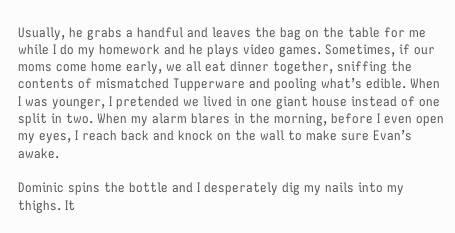Usually, he grabs a handful and leaves the bag on the table for me while I do my homework and he plays video games. Sometimes, if our moms come home early, we all eat dinner together, sniffing the contents of mismatched Tupperware and pooling what’s edible. When I was younger, I pretended we lived in one giant house instead of one split in two. When my alarm blares in the morning, before I even open my eyes, I reach back and knock on the wall to make sure Evan’s awake.

Dominic spins the bottle and I desperately dig my nails into my thighs. It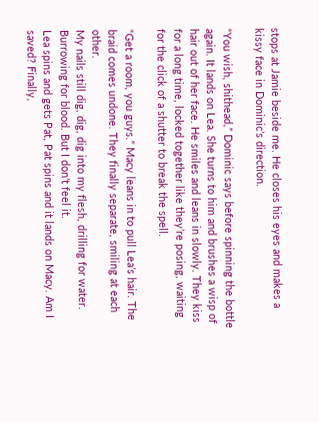stops at Jamie beside me. He closes his eyes and makes a kissy face in Dominic’s direction.

“You wish, shithead,” Dominic says before spinning the bottle again. It lands on Lea. She turns to him and brushes a wisp of hair out of her face. He smiles and leans in slowly. They kiss for a long time, locked together like they’re posing, waiting for the click of a shutter to break the spell.

“Get a room, you guys.” Macy leans in to pull Lea’s hair. The braid comes undone. They finally separate, smiling at each other.
My nails still dig, dig, dig into my flesh, drilling for water. Burrowing for blood. But I don’t feel it.
Lea spins and gets Pat, Pat spins and it lands on Macy. Am I saved? Finally,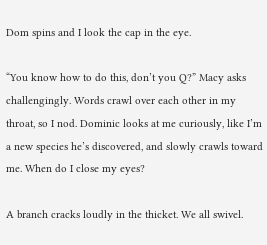Dom spins and I look the cap in the eye.

“You know how to do this, don’t you Q?” Macy asks challengingly. Words crawl over each other in my throat, so I nod. Dominic looks at me curiously, like I’m a new species he’s discovered, and slowly crawls toward me. When do I close my eyes?

A branch cracks loudly in the thicket. We all swivel.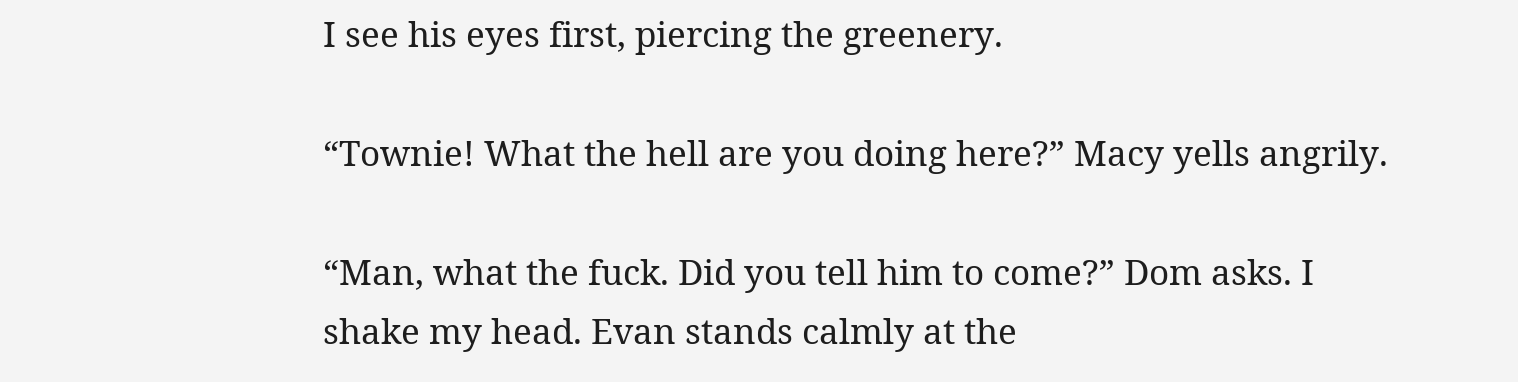I see his eyes first, piercing the greenery.

“Townie! What the hell are you doing here?” Macy yells angrily.

“Man, what the fuck. Did you tell him to come?” Dom asks. I shake my head. Evan stands calmly at the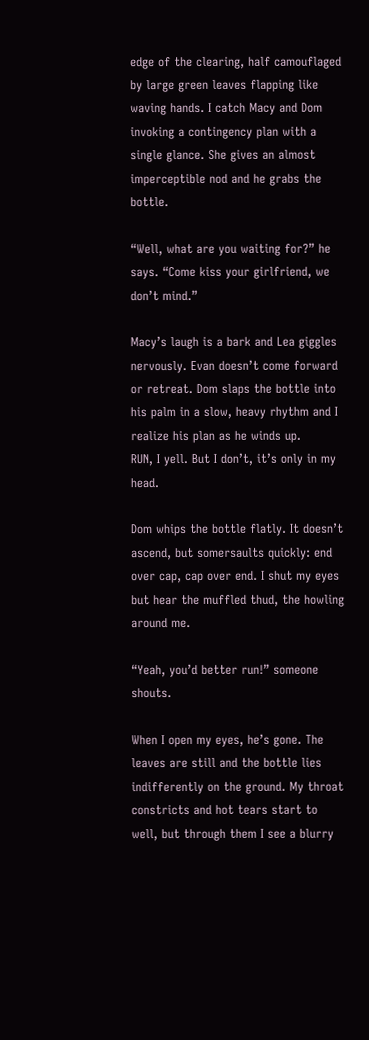edge of the clearing, half camouflaged by large green leaves flapping like waving hands. I catch Macy and Dom invoking a contingency plan with a single glance. She gives an almost imperceptible nod and he grabs the bottle.

“Well, what are you waiting for?” he says. “Come kiss your girlfriend, we don’t mind.”

Macy’s laugh is a bark and Lea giggles nervously. Evan doesn’t come forward or retreat. Dom slaps the bottle into his palm in a slow, heavy rhythm and I realize his plan as he winds up.
RUN, I yell. But I don’t, it’s only in my head.

Dom whips the bottle flatly. It doesn’t ascend, but somersaults quickly: end over cap, cap over end. I shut my eyes but hear the muffled thud, the howling around me.

“Yeah, you’d better run!” someone shouts.

When I open my eyes, he’s gone. The leaves are still and the bottle lies indifferently on the ground. My throat constricts and hot tears start to well, but through them I see a blurry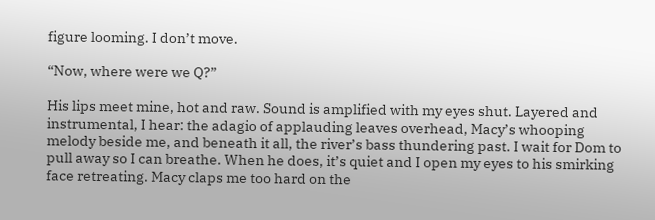figure looming. I don’t move.

“Now, where were we Q?”

His lips meet mine, hot and raw. Sound is amplified with my eyes shut. Layered and instrumental, I hear: the adagio of applauding leaves overhead, Macy’s whooping melody beside me, and beneath it all, the river’s bass thundering past. I wait for Dom to pull away so I can breathe. When he does, it’s quiet and I open my eyes to his smirking face retreating. Macy claps me too hard on the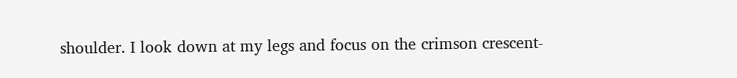shoulder. I look down at my legs and focus on the crimson crescent-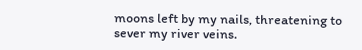moons left by my nails, threatening to sever my river veins.